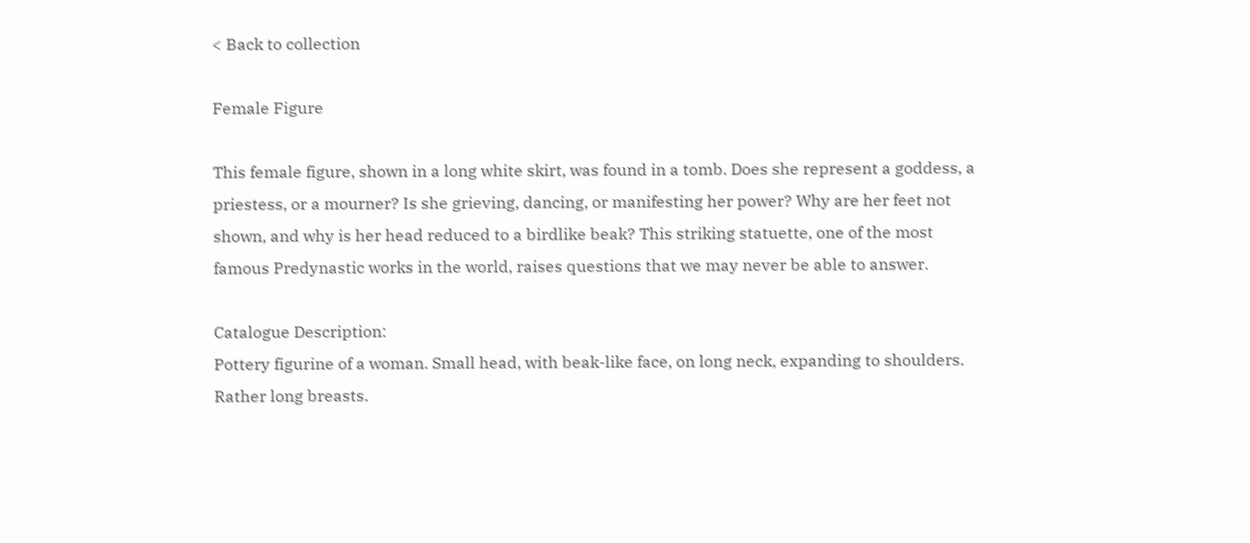< Back to collection

Female Figure

This female figure, shown in a long white skirt, was found in a tomb. Does she represent a goddess, a priestess, or a mourner? Is she grieving, dancing, or manifesting her power? Why are her feet not shown, and why is her head reduced to a birdlike beak? This striking statuette, one of the most famous Predynastic works in the world, raises questions that we may never be able to answer.

Catalogue Description:
Pottery figurine of a woman. Small head, with beak-like face, on long neck, expanding to shoulders. Rather long breasts.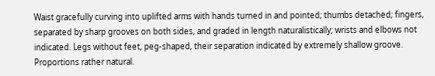Waist gracefully curving into uplifted arms with hands turned in and pointed; thumbs detached; fingers, separated by sharp grooves on both sides, and graded in length naturalistically; wrists and elbows not indicated. Legs without feet, peg-shaped, their separation indicated by extremely shallow groove. Proportions rather natural.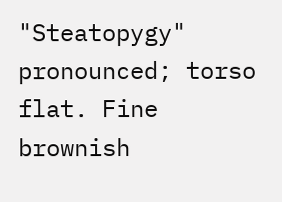"Steatopygy" pronounced; torso flat. Fine brownish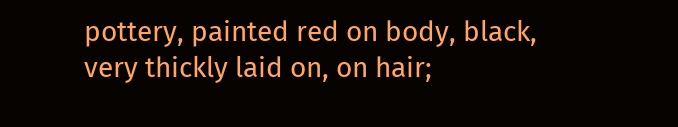pottery, painted red on body, black, very thickly laid on, on hair;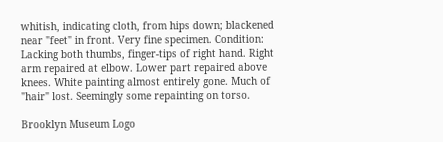whitish, indicating cloth, from hips down; blackened near "feet" in front. Very fine specimen. Condition: Lacking both thumbs, finger-tips of right hand. Right arm repaired at elbow. Lower part repaired above knees. White painting almost entirely gone. Much of "hair" lost. Seemingly some repainting on torso.

Brooklyn Museum Logo